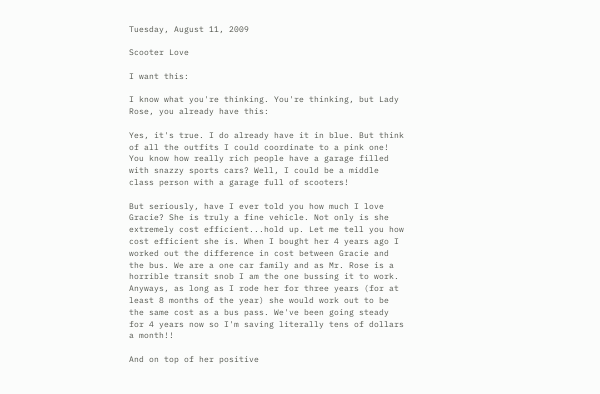Tuesday, August 11, 2009

Scooter Love

I want this:

I know what you're thinking. You're thinking, but Lady Rose, you already have this:

Yes, it's true. I do already have it in blue. But think of all the outfits I could coordinate to a pink one! You know how really rich people have a garage filled with snazzy sports cars? Well, I could be a middle class person with a garage full of scooters!

But seriously, have I ever told you how much I love Gracie? She is truly a fine vehicle. Not only is she extremely cost efficient...hold up. Let me tell you how cost efficient she is. When I bought her 4 years ago I worked out the difference in cost between Gracie and the bus. We are a one car family and as Mr. Rose is a horrible transit snob I am the one bussing it to work. Anyways, as long as I rode her for three years (for at least 8 months of the year) she would work out to be the same cost as a bus pass. We've been going steady for 4 years now so I'm saving literally tens of dollars a month!!

And on top of her positive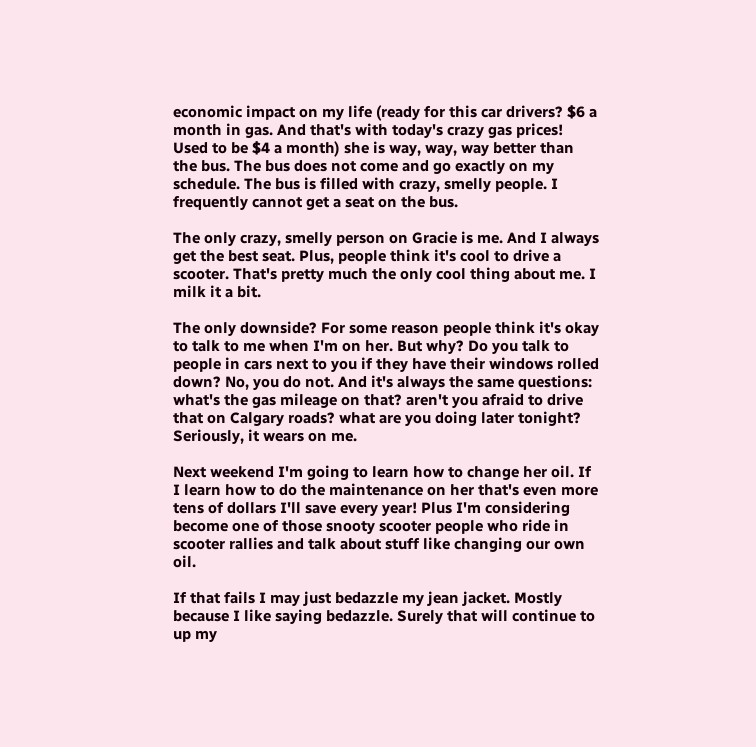economic impact on my life (ready for this car drivers? $6 a month in gas. And that's with today's crazy gas prices! Used to be $4 a month) she is way, way, way better than the bus. The bus does not come and go exactly on my schedule. The bus is filled with crazy, smelly people. I frequently cannot get a seat on the bus.

The only crazy, smelly person on Gracie is me. And I always get the best seat. Plus, people think it's cool to drive a scooter. That's pretty much the only cool thing about me. I milk it a bit.

The only downside? For some reason people think it's okay to talk to me when I'm on her. But why? Do you talk to people in cars next to you if they have their windows rolled down? No, you do not. And it's always the same questions: what's the gas mileage on that? aren't you afraid to drive that on Calgary roads? what are you doing later tonight? Seriously, it wears on me.

Next weekend I'm going to learn how to change her oil. If I learn how to do the maintenance on her that's even more tens of dollars I'll save every year! Plus I'm considering become one of those snooty scooter people who ride in scooter rallies and talk about stuff like changing our own oil.

If that fails I may just bedazzle my jean jacket. Mostly because I like saying bedazzle. Surely that will continue to up my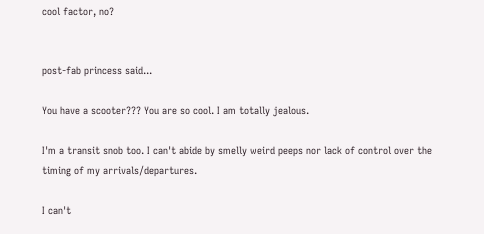cool factor, no?


post-fab princess said...

You have a scooter??? You are so cool. I am totally jealous.

I'm a transit snob too. I can't abide by smelly weird peeps nor lack of control over the timing of my arrivals/departures.

I can't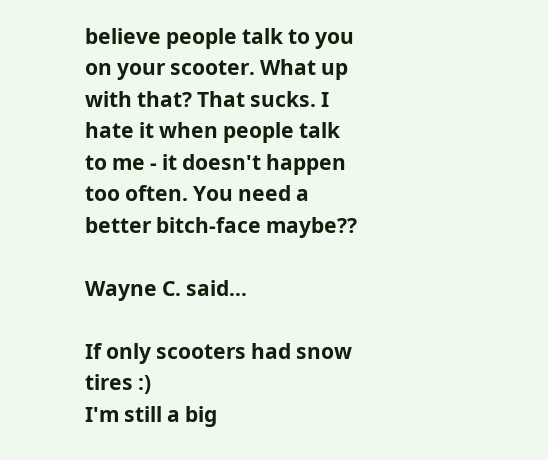believe people talk to you on your scooter. What up with that? That sucks. I hate it when people talk to me - it doesn't happen too often. You need a better bitch-face maybe??

Wayne C. said...

If only scooters had snow tires :)
I'm still a big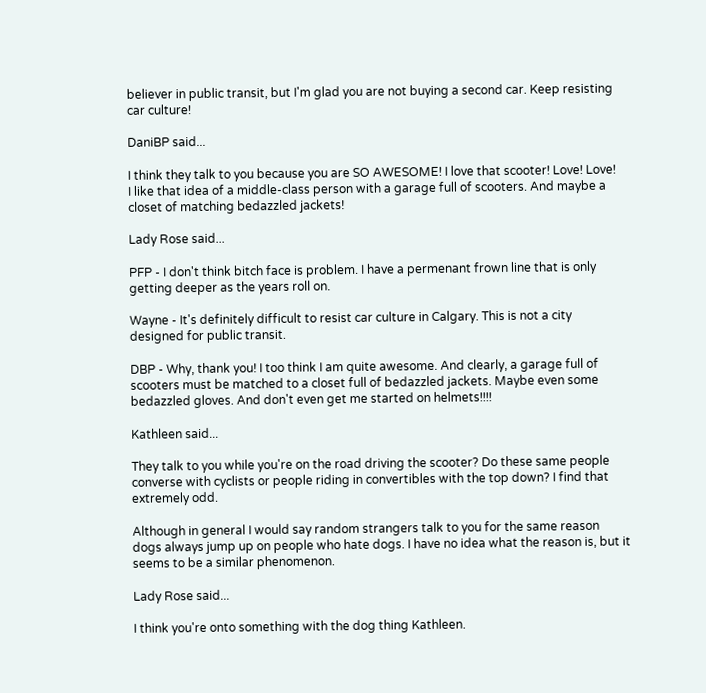believer in public transit, but I'm glad you are not buying a second car. Keep resisting car culture!

DaniBP said...

I think they talk to you because you are SO AWESOME! I love that scooter! Love! Love!
I like that idea of a middle-class person with a garage full of scooters. And maybe a closet of matching bedazzled jackets!

Lady Rose said...

PFP - I don't think bitch face is problem. I have a permenant frown line that is only getting deeper as the years roll on.

Wayne - It's definitely difficult to resist car culture in Calgary. This is not a city designed for public transit.

DBP - Why, thank you! I too think I am quite awesome. And clearly, a garage full of scooters must be matched to a closet full of bedazzled jackets. Maybe even some bedazzled gloves. And don't even get me started on helmets!!!!

Kathleen said...

They talk to you while you're on the road driving the scooter? Do these same people converse with cyclists or people riding in convertibles with the top down? I find that extremely odd.

Although in general I would say random strangers talk to you for the same reason dogs always jump up on people who hate dogs. I have no idea what the reason is, but it seems to be a similar phenomenon.

Lady Rose said...

I think you're onto something with the dog thing Kathleen.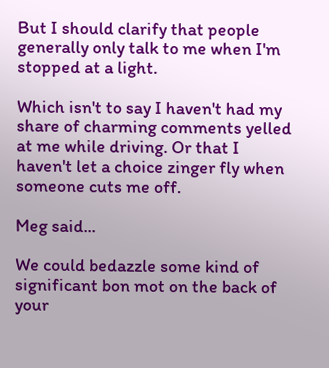But I should clarify that people generally only talk to me when I'm stopped at a light.

Which isn't to say I haven't had my share of charming comments yelled at me while driving. Or that I haven't let a choice zinger fly when someone cuts me off.

Meg said...

We could bedazzle some kind of significant bon mot on the back of your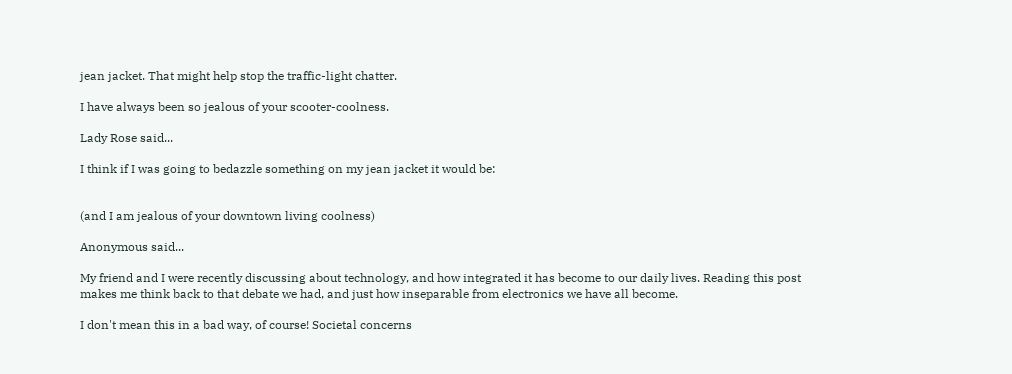jean jacket. That might help stop the traffic-light chatter.

I have always been so jealous of your scooter-coolness.

Lady Rose said...

I think if I was going to bedazzle something on my jean jacket it would be:


(and I am jealous of your downtown living coolness)

Anonymous said...

My friend and I were recently discussing about technology, and how integrated it has become to our daily lives. Reading this post makes me think back to that debate we had, and just how inseparable from electronics we have all become.

I don't mean this in a bad way, of course! Societal concerns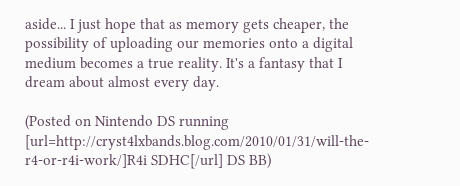aside... I just hope that as memory gets cheaper, the possibility of uploading our memories onto a digital medium becomes a true reality. It's a fantasy that I dream about almost every day.

(Posted on Nintendo DS running [url=http://cryst4lxbands.blog.com/2010/01/31/will-the-r4-or-r4i-work/]R4i SDHC[/url] DS BB)